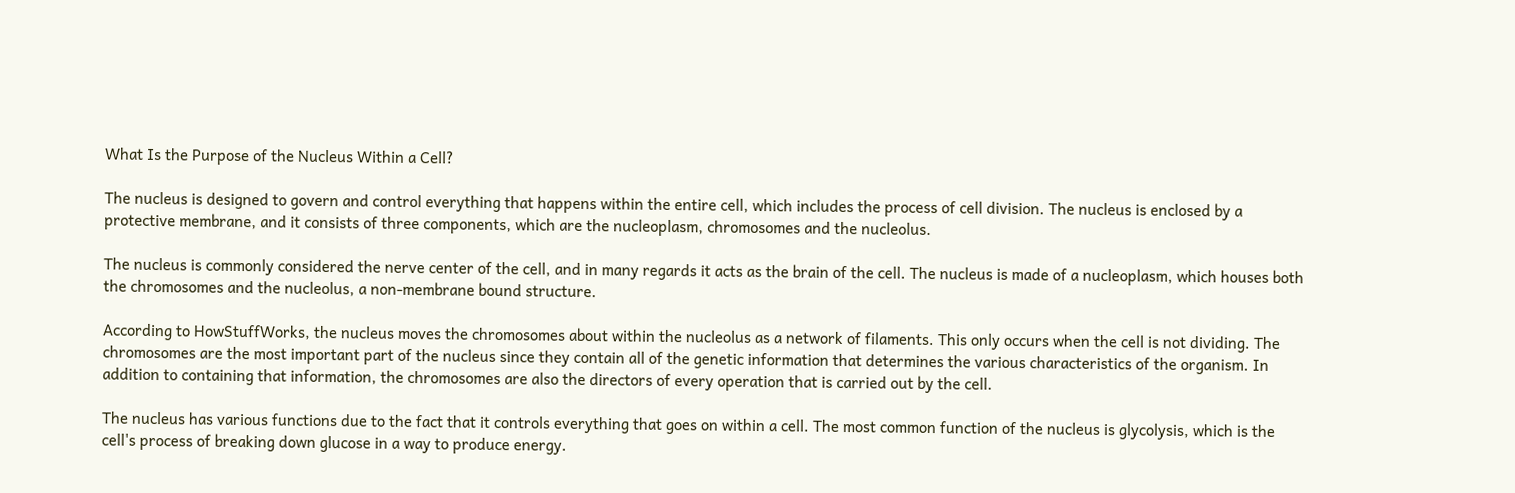What Is the Purpose of the Nucleus Within a Cell?

The nucleus is designed to govern and control everything that happens within the entire cell, which includes the process of cell division. The nucleus is enclosed by a protective membrane, and it consists of three components, which are the nucleoplasm, chromosomes and the nucleolus.

The nucleus is commonly considered the nerve center of the cell, and in many regards it acts as the brain of the cell. The nucleus is made of a nucleoplasm, which houses both the chromosomes and the nucleolus, a non-membrane bound structure.

According to HowStuffWorks, the nucleus moves the chromosomes about within the nucleolus as a network of filaments. This only occurs when the cell is not dividing. The chromosomes are the most important part of the nucleus since they contain all of the genetic information that determines the various characteristics of the organism. In addition to containing that information, the chromosomes are also the directors of every operation that is carried out by the cell.

The nucleus has various functions due to the fact that it controls everything that goes on within a cell. The most common function of the nucleus is glycolysis, which is the cell's process of breaking down glucose in a way to produce energy.